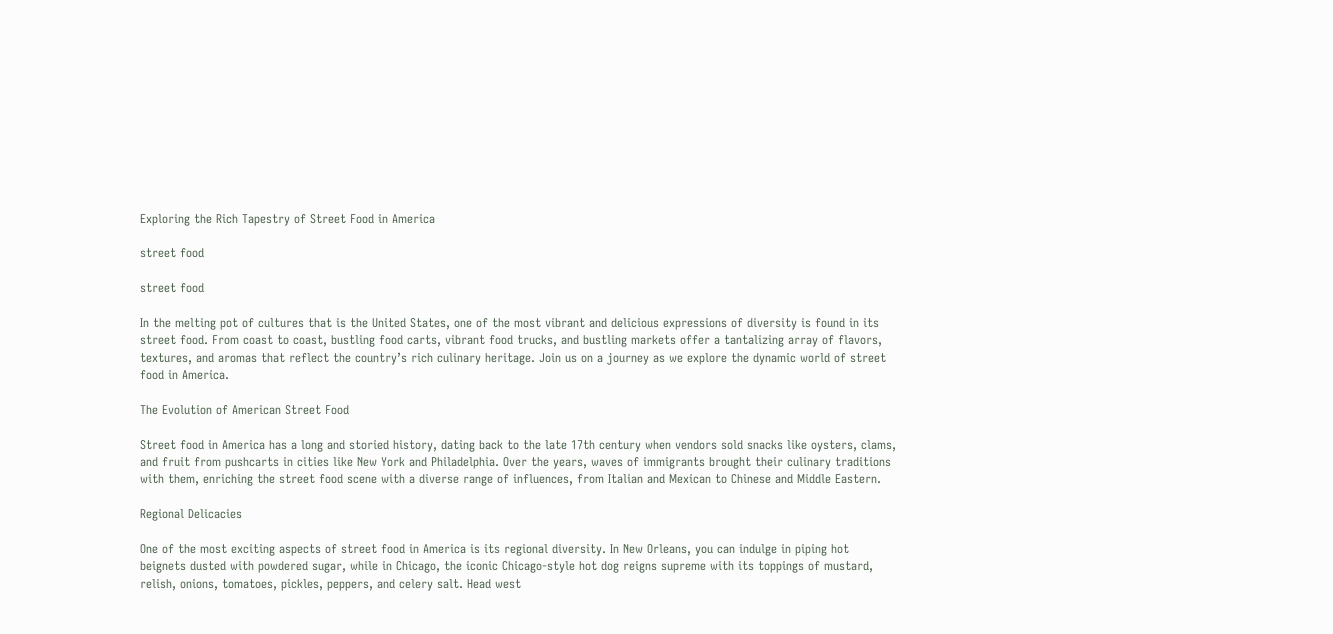Exploring the Rich Tapestry of Street Food in America

street food

street food

In the melting pot of cultures that is the United States, one of the most vibrant and delicious expressions of diversity is found in its street food. From coast to coast, bustling food carts, vibrant food trucks, and bustling markets offer a tantalizing array of flavors, textures, and aromas that reflect the country’s rich culinary heritage. Join us on a journey as we explore the dynamic world of street food in America.

The Evolution of American Street Food

Street food in America has a long and storied history, dating back to the late 17th century when vendors sold snacks like oysters, clams, and fruit from pushcarts in cities like New York and Philadelphia. Over the years, waves of immigrants brought their culinary traditions with them, enriching the street food scene with a diverse range of influences, from Italian and Mexican to Chinese and Middle Eastern.

Regional Delicacies

One of the most exciting aspects of street food in America is its regional diversity. In New Orleans, you can indulge in piping hot beignets dusted with powdered sugar, while in Chicago, the iconic Chicago-style hot dog reigns supreme with its toppings of mustard, relish, onions, tomatoes, pickles, peppers, and celery salt. Head west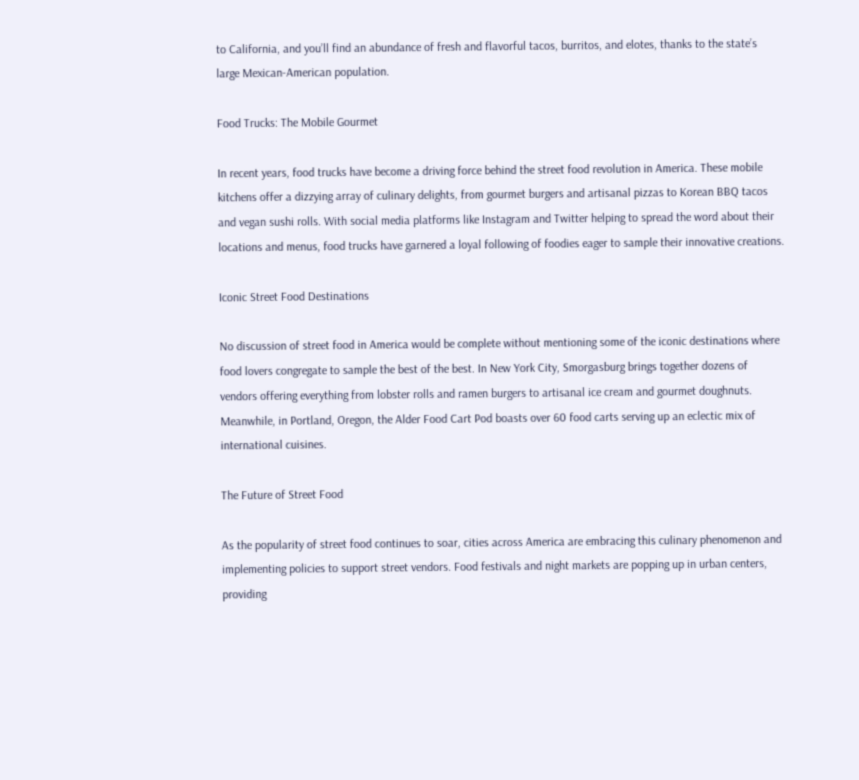to California, and you’ll find an abundance of fresh and flavorful tacos, burritos, and elotes, thanks to the state’s large Mexican-American population.

Food Trucks: The Mobile Gourmet

In recent years, food trucks have become a driving force behind the street food revolution in America. These mobile kitchens offer a dizzying array of culinary delights, from gourmet burgers and artisanal pizzas to Korean BBQ tacos and vegan sushi rolls. With social media platforms like Instagram and Twitter helping to spread the word about their locations and menus, food trucks have garnered a loyal following of foodies eager to sample their innovative creations.

Iconic Street Food Destinations

No discussion of street food in America would be complete without mentioning some of the iconic destinations where food lovers congregate to sample the best of the best. In New York City, Smorgasburg brings together dozens of vendors offering everything from lobster rolls and ramen burgers to artisanal ice cream and gourmet doughnuts. Meanwhile, in Portland, Oregon, the Alder Food Cart Pod boasts over 60 food carts serving up an eclectic mix of international cuisines.

The Future of Street Food

As the popularity of street food continues to soar, cities across America are embracing this culinary phenomenon and implementing policies to support street vendors. Food festivals and night markets are popping up in urban centers, providing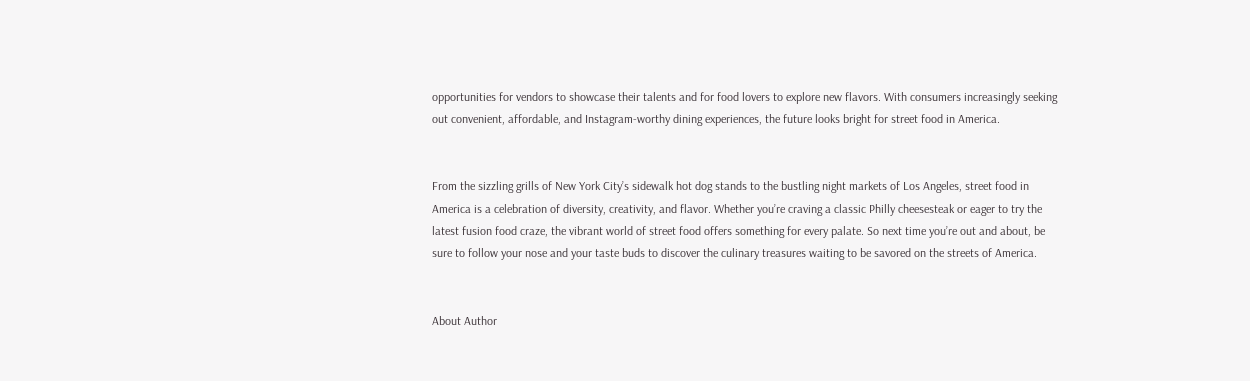opportunities for vendors to showcase their talents and for food lovers to explore new flavors. With consumers increasingly seeking out convenient, affordable, and Instagram-worthy dining experiences, the future looks bright for street food in America.


From the sizzling grills of New York City’s sidewalk hot dog stands to the bustling night markets of Los Angeles, street food in America is a celebration of diversity, creativity, and flavor. Whether you’re craving a classic Philly cheesesteak or eager to try the latest fusion food craze, the vibrant world of street food offers something for every palate. So next time you’re out and about, be sure to follow your nose and your taste buds to discover the culinary treasures waiting to be savored on the streets of America.


About Author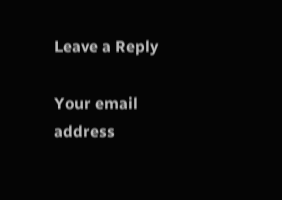Leave a Reply

Your email address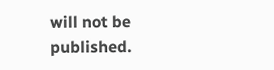will not be published.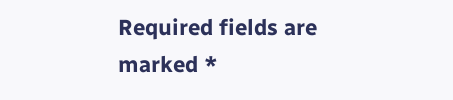Required fields are marked *